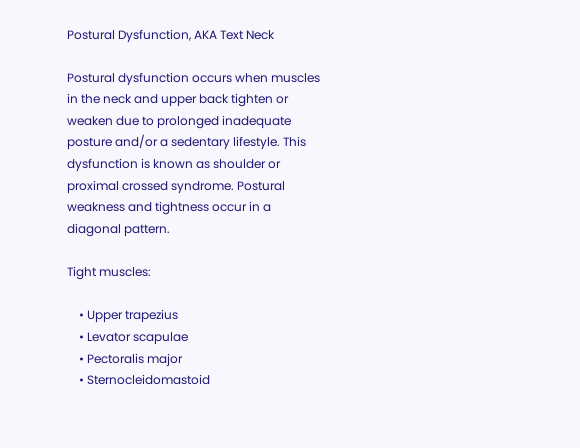Postural Dysfunction, AKA Text Neck

Postural dysfunction occurs when muscles in the neck and upper back tighten or weaken due to prolonged inadequate posture and/or a sedentary lifestyle. This dysfunction is known as shoulder or proximal crossed syndrome. Postural weakness and tightness occur in a diagonal pattern.

Tight muscles:

    • Upper trapezius
    • Levator scapulae
    • Pectoralis major
    • Sternocleidomastoid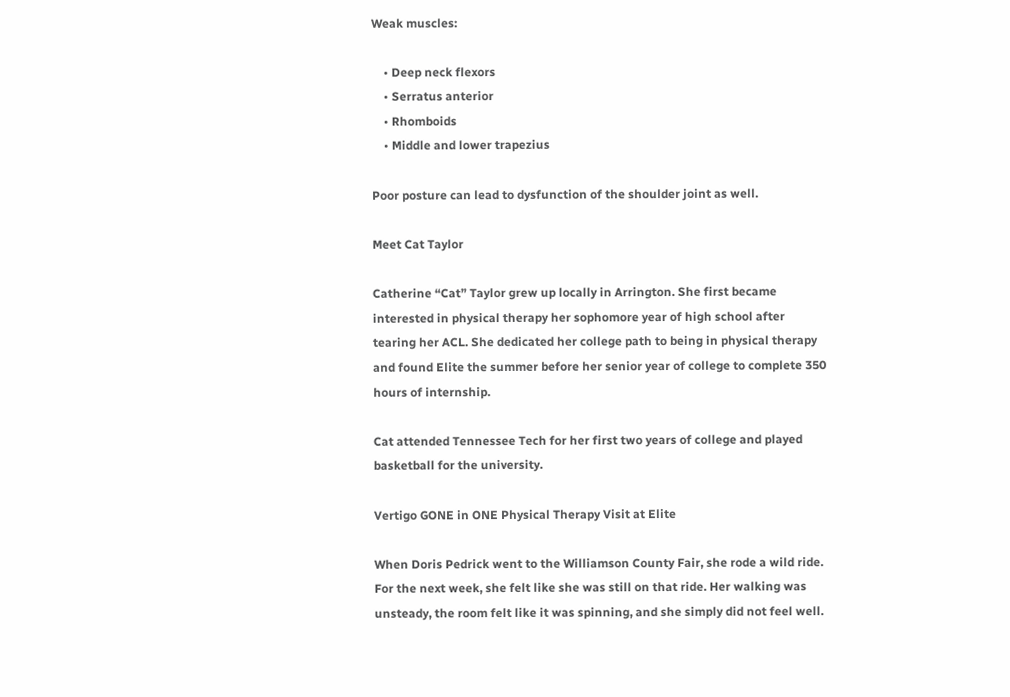Weak muscles:

    • Deep neck flexors
    • Serratus anterior
    • Rhomboids
    • Middle and lower trapezius

Poor posture can lead to dysfunction of the shoulder joint as well.

Meet Cat Taylor

Catherine “Cat” Taylor grew up locally in Arrington. She first became interested in physical therapy her sophomore year of high school after tearing her ACL. She dedicated her college path to being in physical therapy and found Elite the summer before her senior year of college to complete 350 hours of internship.

Cat attended Tennessee Tech for her first two years of college and played basketball for the university.

Vertigo GONE in ONE Physical Therapy Visit at Elite

When Doris Pedrick went to the Williamson County Fair, she rode a wild ride. For the next week, she felt like she was still on that ride. Her walking was unsteady, the room felt like it was spinning, and she simply did not feel well.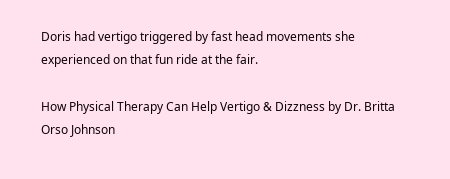Doris had vertigo triggered by fast head movements she experienced on that fun ride at the fair.

How Physical Therapy Can Help Vertigo & Dizzness by Dr. Britta Orso Johnson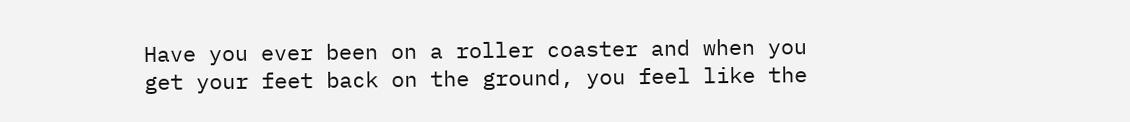Have you ever been on a roller coaster and when you get your feet back on the ground, you feel like the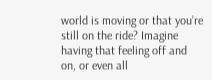world is moving or that you’re still on the ride? Imagine having that feeling off and on, or even all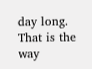day long. That is the way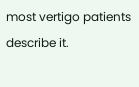most vertigo patients describe it.